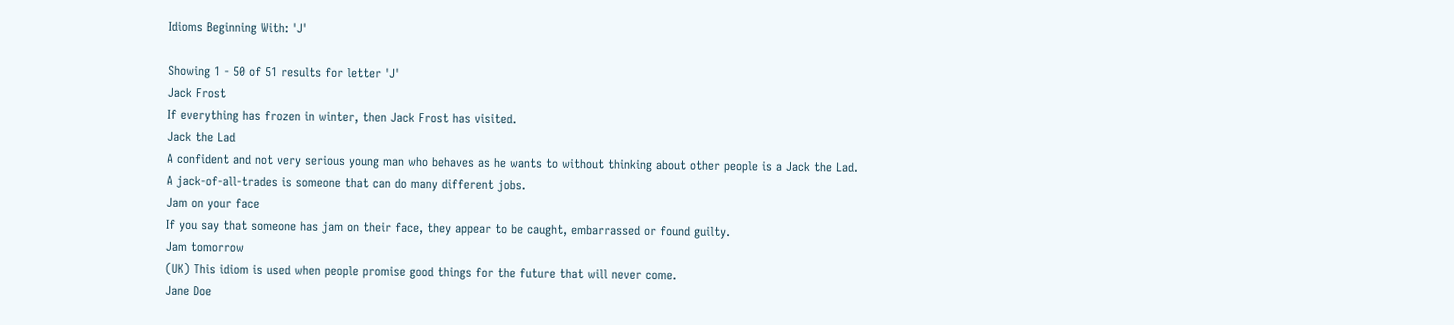Idioms Beginning With: 'J'

Showing 1 - 50 of 51 results for letter 'J'
Jack Frost
If everything has frozen in winter, then Jack Frost has visited.
Jack the Lad
A confident and not very serious young man who behaves as he wants to without thinking about other people is a Jack the Lad.
A jack-of-all-trades is someone that can do many different jobs.
Jam on your face
If you say that someone has jam on their face, they appear to be caught, embarrassed or found guilty.
Jam tomorrow
(UK) This idiom is used when people promise good things for the future that will never come.
Jane Doe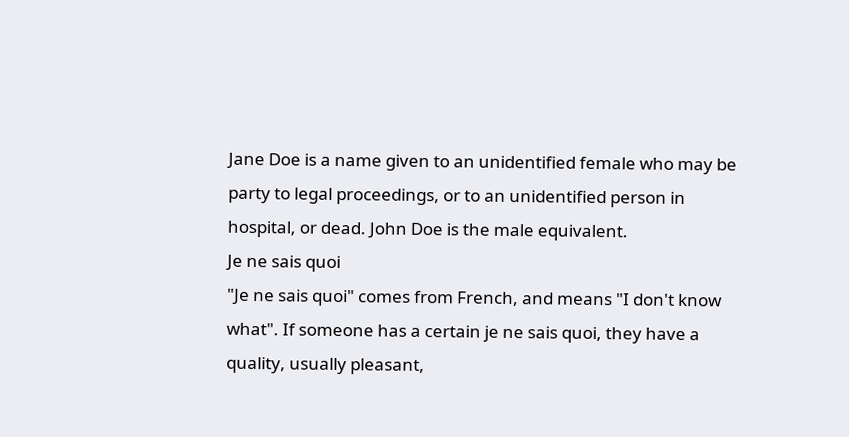Jane Doe is a name given to an unidentified female who may be party to legal proceedings, or to an unidentified person in hospital, or dead. John Doe is the male equivalent.
Je ne sais quoi
"Je ne sais quoi" comes from French, and means "I don't know what". If someone has a certain je ne sais quoi, they have a quality, usually pleasant,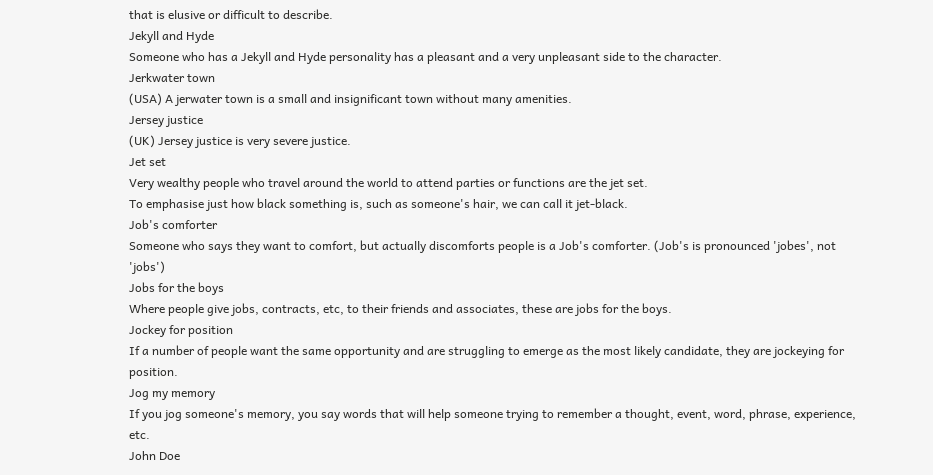that is elusive or difficult to describe.
Jekyll and Hyde
Someone who has a Jekyll and Hyde personality has a pleasant and a very unpleasant side to the character.
Jerkwater town
(USA) A jerwater town is a small and insignificant town without many amenities.
Jersey justice
(UK) Jersey justice is very severe justice.
Jet set
Very wealthy people who travel around the world to attend parties or functions are the jet set.
To emphasise just how black something is, such as someone's hair, we can call it jet-black.
Job's comforter
Someone who says they want to comfort, but actually discomforts people is a Job's comforter. (Job's is pronounced 'jobes', not 'jobs')
Jobs for the boys
Where people give jobs, contracts, etc, to their friends and associates, these are jobs for the boys.
Jockey for position
If a number of people want the same opportunity and are struggling to emerge as the most likely candidate, they are jockeying for position.
Jog my memory
If you jog someone's memory, you say words that will help someone trying to remember a thought, event, word, phrase, experience, etc.
John Doe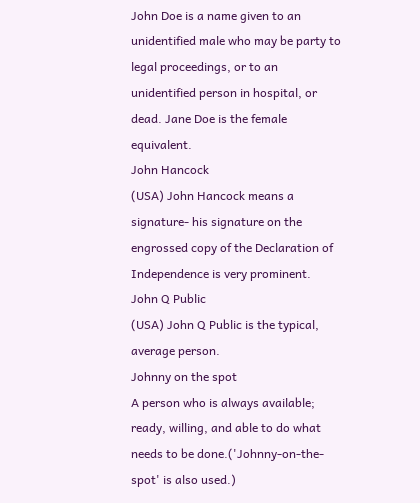John Doe is a name given to an unidentified male who may be party to legal proceedings, or to an unidentified person in hospital, or dead. Jane Doe is the female equivalent.
John Hancock
(USA) John Hancock means a signature- his signature on the engrossed copy of the Declaration of Independence is very prominent.
John Q Public
(USA) John Q Public is the typical, average person.
Johnny on the spot
A person who is always available; ready, willing, and able to do what needs to be done.('Johnny-on-the-spot' is also used.)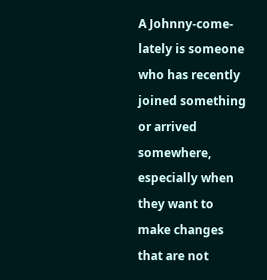A Johnny-come-lately is someone who has recently joined something or arrived somewhere, especially when they want to make changes that are not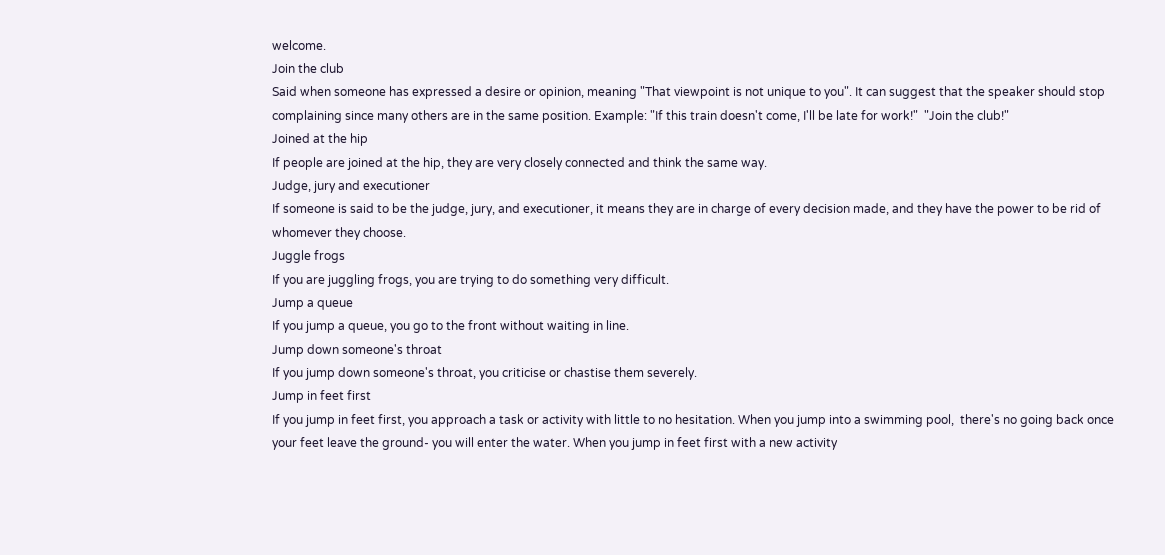welcome.
Join the club
Said when someone has expressed a desire or opinion, meaning "That viewpoint is not unique to you". It can suggest that the speaker should stop complaining since many others are in the same position. Example: "If this train doesn't come, I'll be late for work!"  "Join the club!"
Joined at the hip
If people are joined at the hip, they are very closely connected and think the same way.
Judge, jury and executioner
If someone is said to be the judge, jury, and executioner, it means they are in charge of every decision made, and they have the power to be rid of whomever they choose.
Juggle frogs
If you are juggling frogs, you are trying to do something very difficult.
Jump a queue
If you jump a queue, you go to the front without waiting in line.
Jump down someone's throat
If you jump down someone's throat, you criticise or chastise them severely.
Jump in feet first
If you jump in feet first, you approach a task or activity with little to no hesitation. When you jump into a swimming pool,  there's no going back once your feet leave the ground- you will enter the water. When you jump in feet first with a new activity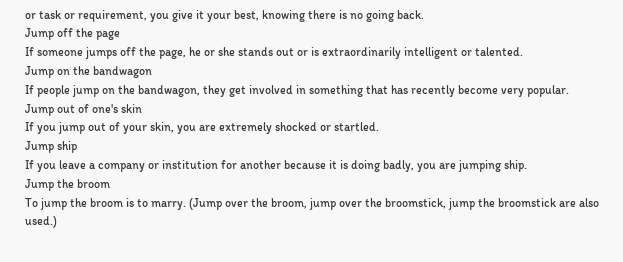or task or requirement, you give it your best, knowing there is no going back.
Jump off the page
If someone jumps off the page, he or she stands out or is extraordinarily intelligent or talented.
Jump on the bandwagon
If people jump on the bandwagon, they get involved in something that has recently become very popular.
Jump out of one's skin
If you jump out of your skin, you are extremely shocked or startled.
Jump ship
If you leave a company or institution for another because it is doing badly, you are jumping ship.
Jump the broom
To jump the broom is to marry. (Jump over the broom, jump over the broomstick, jump the broomstick are also used.)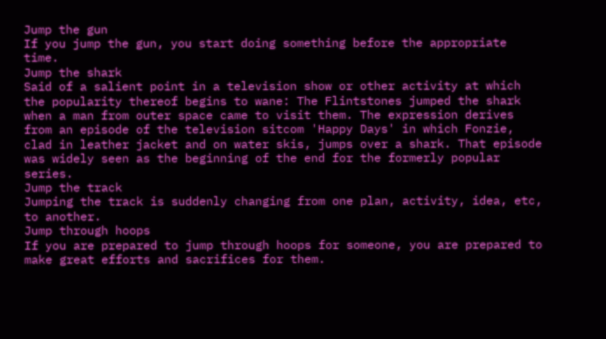Jump the gun
If you jump the gun, you start doing something before the appropriate time.
Jump the shark
Said of a salient point in a television show or other activity at which the popularity thereof begins to wane: The Flintstones jumped the shark when a man from outer space came to visit them. The expression derives from an episode of the television sitcom 'Happy Days' in which Fonzie, clad in leather jacket and on water skis, jumps over a shark. That episode was widely seen as the beginning of the end for the formerly popular series.
Jump the track
Jumping the track is suddenly changing from one plan, activity, idea, etc, to another.
Jump through hoops
If you are prepared to jump through hoops for someone, you are prepared to make great efforts and sacrifices for them.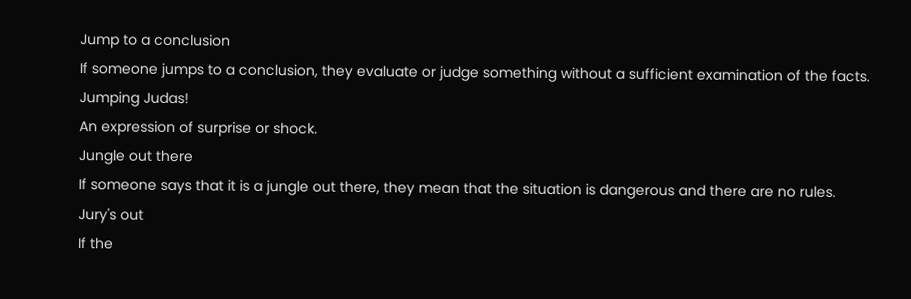Jump to a conclusion
If someone jumps to a conclusion, they evaluate or judge something without a sufficient examination of the facts.
Jumping Judas!
An expression of surprise or shock.
Jungle out there
If someone says that it is a jungle out there, they mean that the situation is dangerous and there are no rules.
Jury's out
If the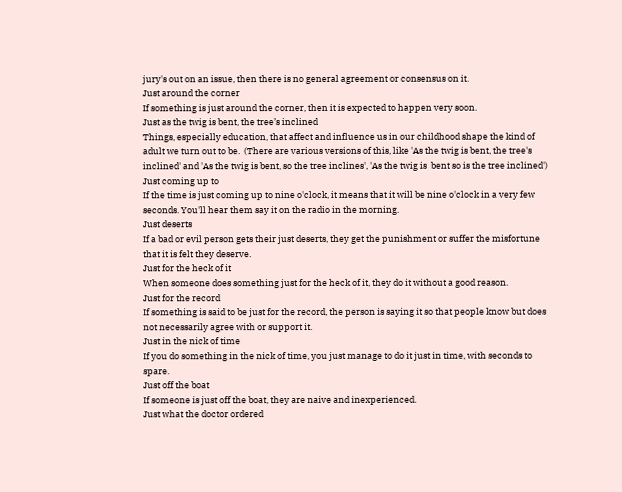jury's out on an issue, then there is no general agreement or consensus on it.
Just around the corner
If something is just around the corner, then it is expected to happen very soon.
Just as the twig is bent, the tree’s inclined
Things, especially education, that affect and influence us in our childhood shape the kind of adult we turn out to be.  (There are various versions of this, like 'As the twig is bent, the tree's inclined' and 'As the twig is bent, so the tree inclines', 'As the twig is  bent so is the tree inclined')
Just coming up to
If the time is just coming up to nine o'clock, it means that it will be nine o'clock in a very few seconds. You'll hear them say it on the radio in the morning.
Just deserts
If a bad or evil person gets their just deserts, they get the punishment or suffer the misfortune that it is felt they deserve.
Just for the heck of it
When someone does something just for the heck of it, they do it without a good reason.
Just for the record
If something is said to be just for the record, the person is saying it so that people know but does not necessarily agree with or support it.
Just in the nick of time
If you do something in the nick of time, you just manage to do it just in time, with seconds to spare.
Just off the boat
If someone is just off the boat, they are naive and inexperienced.
Just what the doctor ordered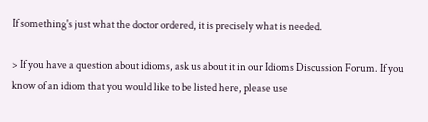If something's just what the doctor ordered, it is precisely what is needed.

> If you have a question about idioms, ask us about it in our Idioms Discussion Forum. If you know of an idiom that you would like to be listed here, please use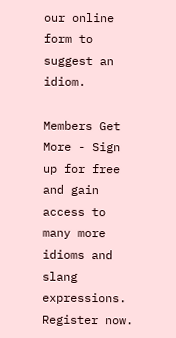our online form to suggest an idiom.

Members Get More - Sign up for free and gain access to many more idioms and slang expressions. Register now.